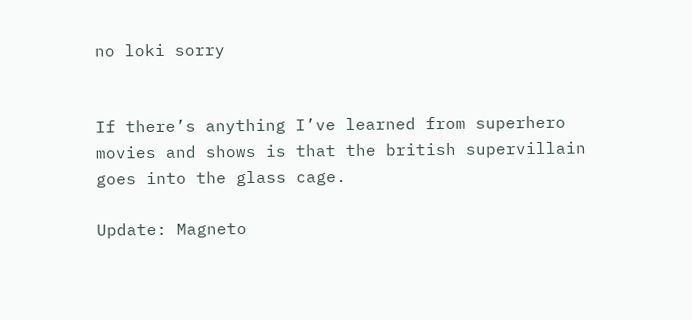no loki sorry


If there’s anything I’ve learned from superhero movies and shows is that the british supervillain goes into the glass cage.

Update: Magneto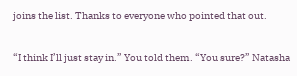joins the list. Thanks to everyone who pointed that out.


“I think I’ll just stay in.” You told them. “You sure?” Natasha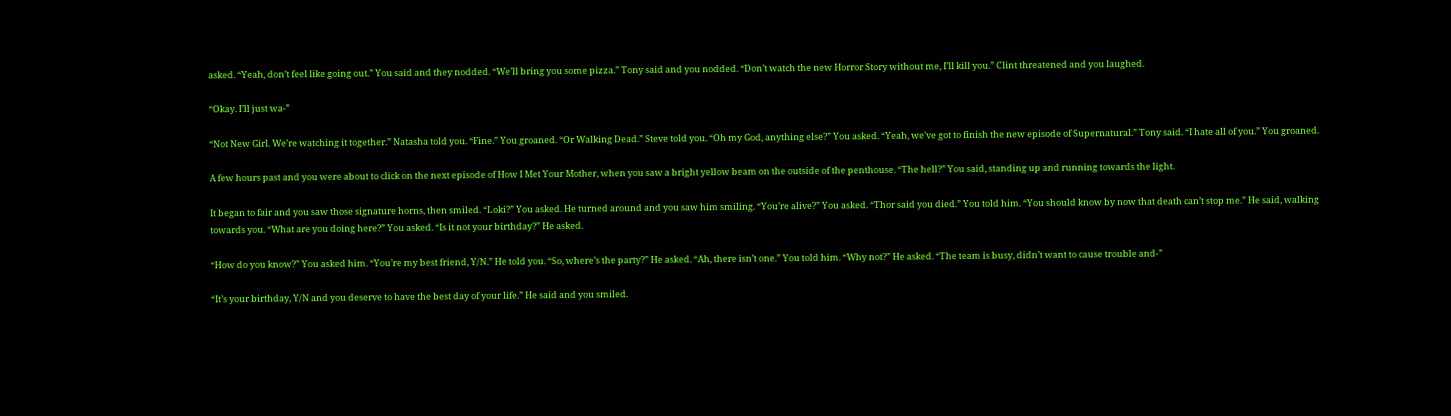asked. “Yeah, don’t feel like going out.” You said and they nodded. “We’ll bring you some pizza.” Tony said and you nodded. “Don’t watch the new Horror Story without me, I’ll kill you.” Clint threatened and you laughed.

“Okay. I’ll just wa-”

“Not New Girl. We’re watching it together.” Natasha told you. “Fine.” You groaned. “Or Walking Dead.” Steve told you. “Oh my God, anything else?” You asked. “Yeah, we’ve got to finish the new episode of Supernatural.” Tony said. “I hate all of you.” You groaned.

A few hours past and you were about to click on the next episode of How I Met Your Mother, when you saw a bright yellow beam on the outside of the penthouse. “The hell?” You said, standing up and running towards the light.

It began to fair and you saw those signature horns, then smiled. “Loki?” You asked. He turned around and you saw him smiling. “You’re alive?” You asked. “Thor said you died.” You told him. “You should know by now that death can’t stop me.” He said, walking towards you. “What are you doing here?” You asked. “Is it not your birthday?” He asked.

“How do you know?” You asked him. “You’re my best friend, Y/N.” He told you. “So, where’s the party?” He asked. “Ah, there isn’t one.” You told him. “Why not?” He asked. “The team is busy, didn’t want to cause trouble and-”

“It’s your birthday, Y/N and you deserve to have the best day of your life.” He said and you smiled.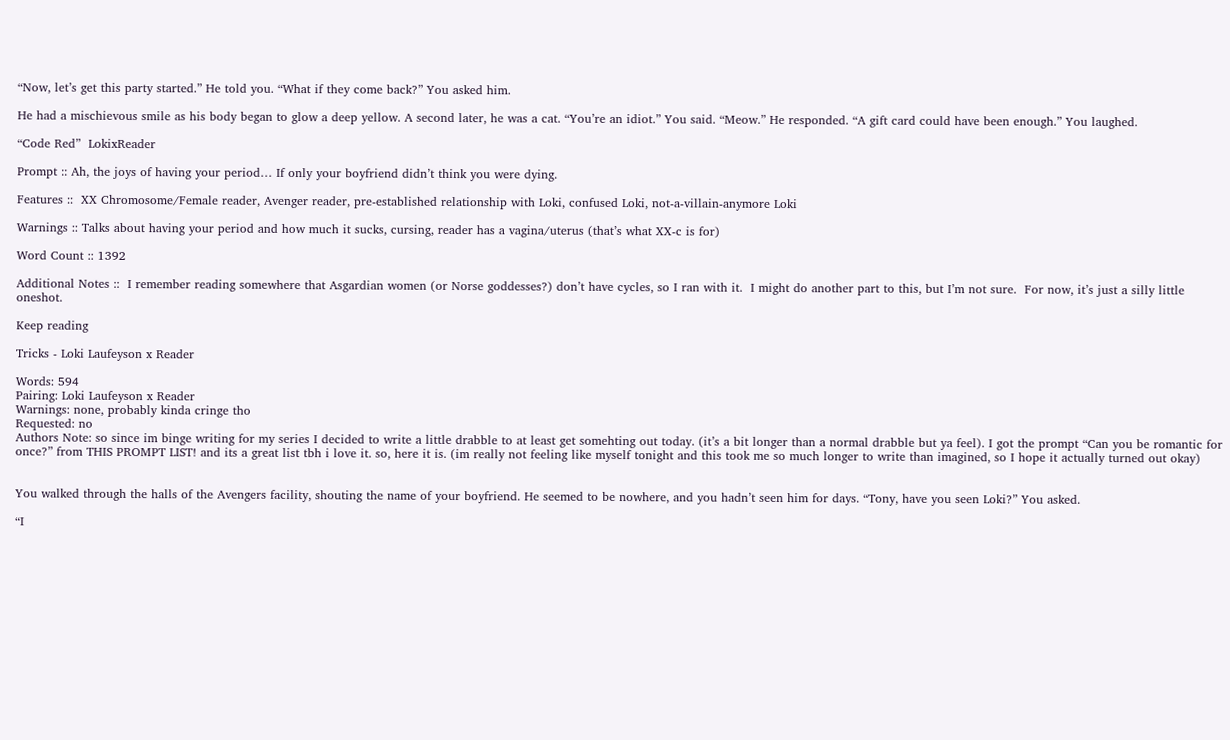“Now, let’s get this party started.” He told you. “What if they come back?” You asked him.

He had a mischievous smile as his body began to glow a deep yellow. A second later, he was a cat. “You’re an idiot.” You said. “Meow.” He responded. “A gift card could have been enough.” You laughed.

“Code Red”  LokixReader

Prompt :: Ah, the joys of having your period… If only your boyfriend didn’t think you were dying.

Features ::  XX Chromosome/Female reader, Avenger reader, pre-established relationship with Loki, confused Loki, not-a-villain-anymore Loki

Warnings :: Talks about having your period and how much it sucks, cursing, reader has a vagina/uterus (that’s what XX-c is for)

Word Count :: 1392

Additional Notes ::  I remember reading somewhere that Asgardian women (or Norse goddesses?) don’t have cycles, so I ran with it.  I might do another part to this, but I’m not sure.  For now, it’s just a silly little oneshot.

Keep reading

Tricks - Loki Laufeyson x Reader

Words: 594
Pairing: Loki Laufeyson x Reader
Warnings: none, probably kinda cringe tho
Requested: no
Authors Note: so since im binge writing for my series I decided to write a little drabble to at least get somehting out today. (it’s a bit longer than a normal drabble but ya feel). I got the prompt “Can you be romantic for once?” from THIS PROMPT LIST! and its a great list tbh i love it. so, here it is. (im really not feeling like myself tonight and this took me so much longer to write than imagined, so I hope it actually turned out okay)


You walked through the halls of the Avengers facility, shouting the name of your boyfriend. He seemed to be nowhere, and you hadn’t seen him for days. “Tony, have you seen Loki?” You asked.

“I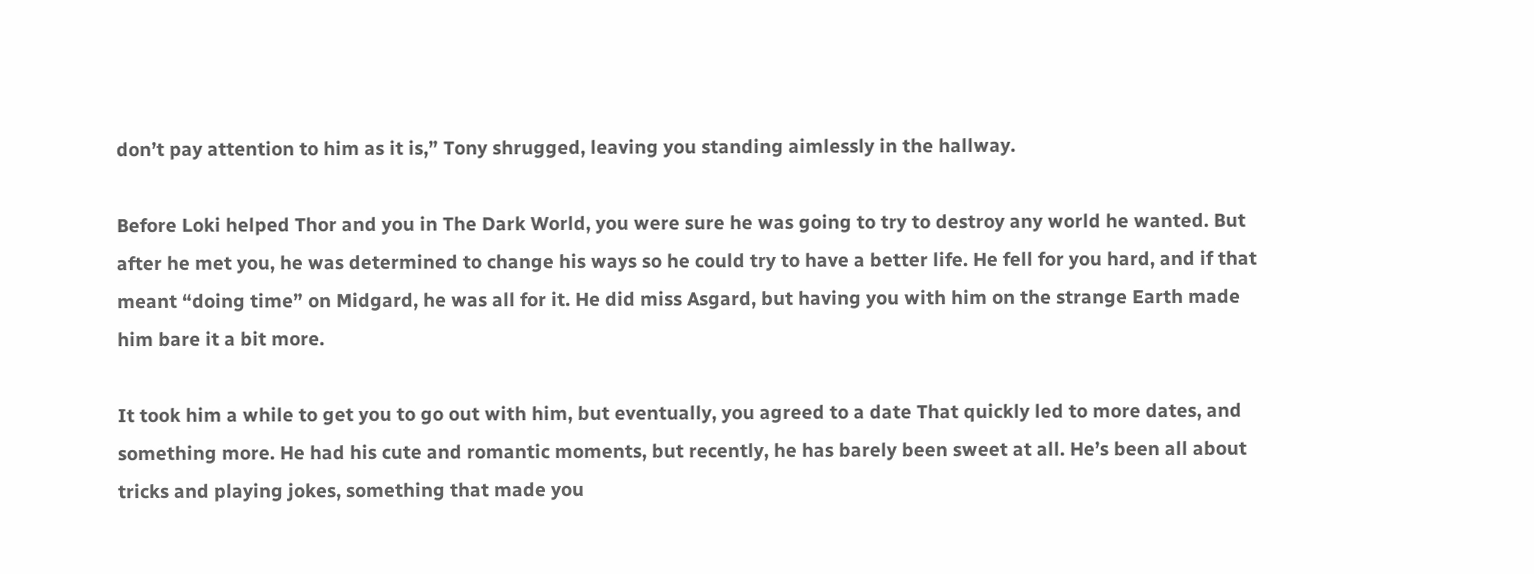don’t pay attention to him as it is,” Tony shrugged, leaving you standing aimlessly in the hallway.

Before Loki helped Thor and you in The Dark World, you were sure he was going to try to destroy any world he wanted. But after he met you, he was determined to change his ways so he could try to have a better life. He fell for you hard, and if that meant “doing time” on Midgard, he was all for it. He did miss Asgard, but having you with him on the strange Earth made him bare it a bit more.

It took him a while to get you to go out with him, but eventually, you agreed to a date That quickly led to more dates, and something more. He had his cute and romantic moments, but recently, he has barely been sweet at all. He’s been all about tricks and playing jokes, something that made you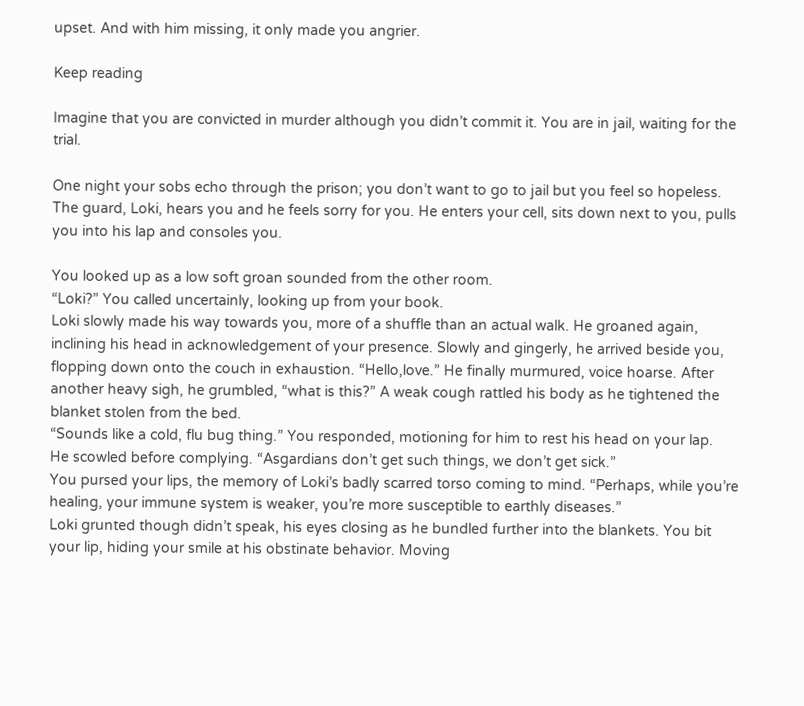upset. And with him missing, it only made you angrier.

Keep reading

Imagine that you are convicted in murder although you didn’t commit it. You are in jail, waiting for the trial.

One night your sobs echo through the prison; you don’t want to go to jail but you feel so hopeless. The guard, Loki, hears you and he feels sorry for you. He enters your cell, sits down next to you, pulls you into his lap and consoles you.

You looked up as a low soft groan sounded from the other room.
“Loki?” You called uncertainly, looking up from your book.
Loki slowly made his way towards you, more of a shuffle than an actual walk. He groaned again, inclining his head in acknowledgement of your presence. Slowly and gingerly, he arrived beside you, flopping down onto the couch in exhaustion. “Hello,love.” He finally murmured, voice hoarse. After another heavy sigh, he grumbled, “what is this?” A weak cough rattled his body as he tightened the blanket stolen from the bed.
“Sounds like a cold, flu bug thing.” You responded, motioning for him to rest his head on your lap.
He scowled before complying. “Asgardians don’t get such things, we don’t get sick.”
You pursed your lips, the memory of Loki’s badly scarred torso coming to mind. “Perhaps, while you’re healing, your immune system is weaker, you’re more susceptible to earthly diseases.”
Loki grunted though didn’t speak, his eyes closing as he bundled further into the blankets. You bit your lip, hiding your smile at his obstinate behavior. Moving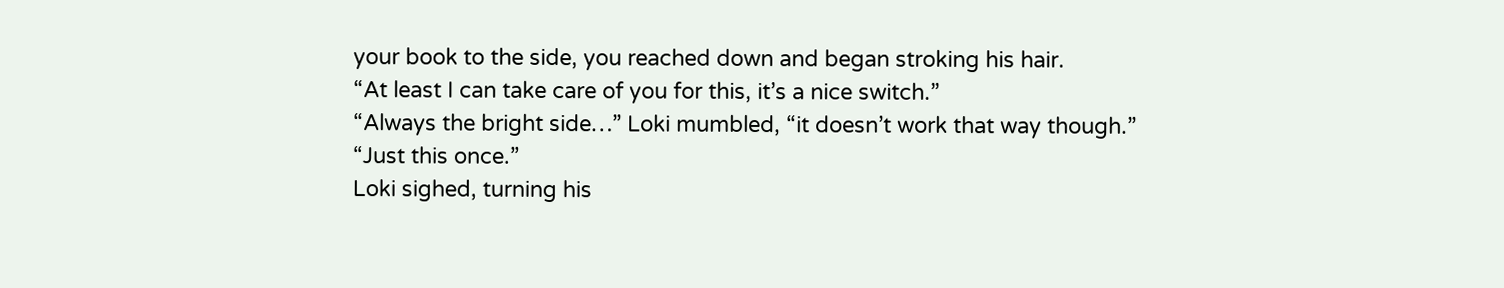your book to the side, you reached down and began stroking his hair.
“At least I can take care of you for this, it’s a nice switch.”
“Always the bright side…” Loki mumbled, “it doesn’t work that way though.”
“Just this once.”
Loki sighed, turning his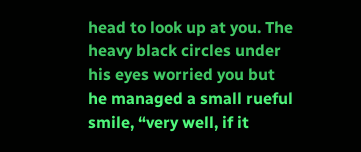head to look up at you. The heavy black circles under his eyes worried you but he managed a small rueful smile, “very well, if it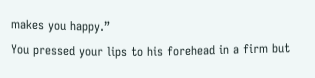makes you happy.”
You pressed your lips to his forehead in a firm but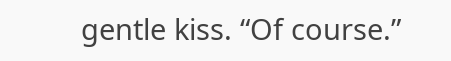gentle kiss. “Of course.”